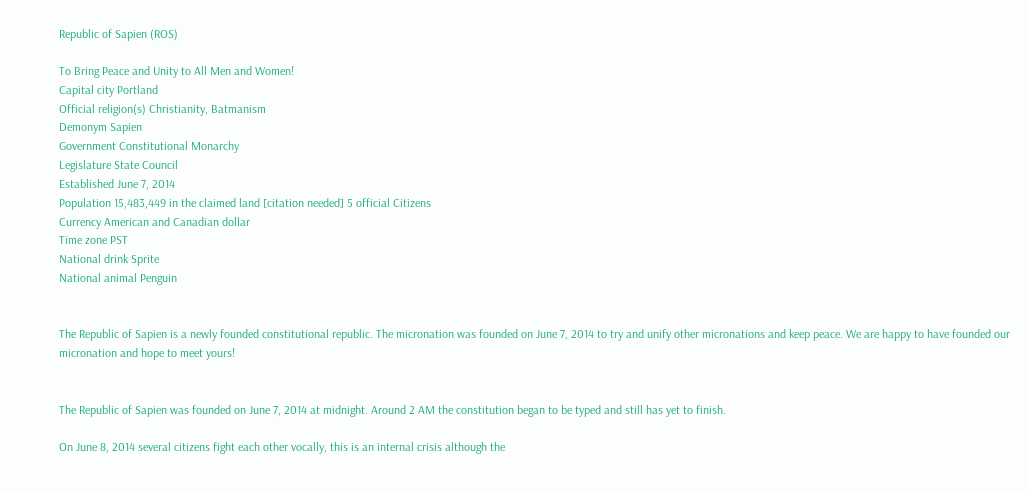Republic of Sapien (ROS)

To Bring Peace and Unity to All Men and Women!
Capital city Portland
Official religion(s) Christianity, Batmanism
Demonym Sapien
Government Constitutional Monarchy
Legislature State Council
Established June 7, 2014
Population 15,483,449 in the claimed land [citation needed] 5 official Citizens
Currency American and Canadian dollar
Time zone PST
National drink Sprite
National animal Penguin


The Republic of Sapien is a newly founded constitutional republic. The micronation was founded on June 7, 2014 to try and unify other micronations and keep peace. We are happy to have founded our micronation and hope to meet yours!


The Republic of Sapien was founded on June 7, 2014 at midnight. Around 2 AM the constitution began to be typed and still has yet to finish.

On June 8, 2014 several citizens fight each other vocally, this is an internal crisis although the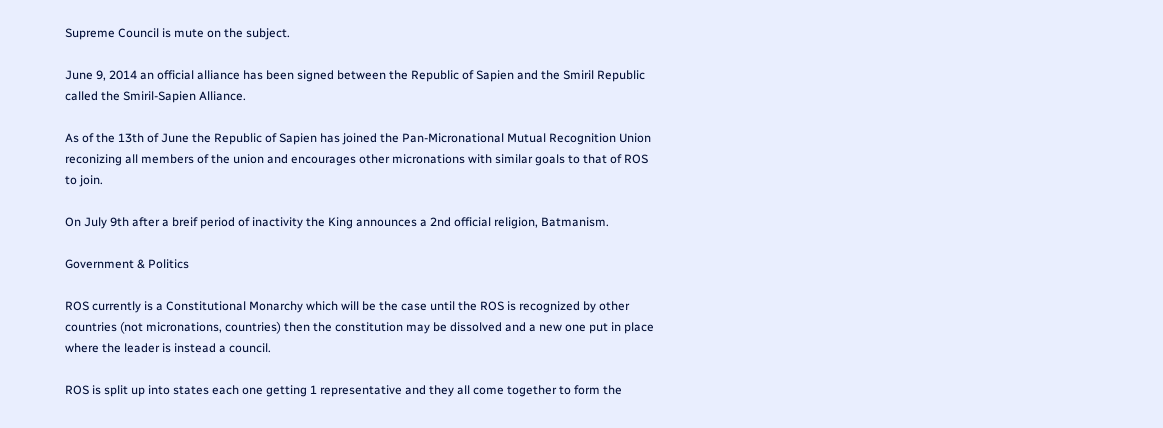Supreme Council is mute on the subject.

June 9, 2014 an official alliance has been signed between the Republic of Sapien and the Smiril Republic called the Smiril-Sapien Alliance.

As of the 13th of June the Republic of Sapien has joined the Pan-Micronational Mutual Recognition Union reconizing all members of the union and encourages other micronations with similar goals to that of ROS to join.

On July 9th after a breif period of inactivity the King announces a 2nd official religion, Batmanism.

Government & Politics

ROS currently is a Constitutional Monarchy which will be the case until the ROS is recognized by other countries (not micronations, countries) then the constitution may be dissolved and a new one put in place where the leader is instead a council.

ROS is split up into states each one getting 1 representative and they all come together to form the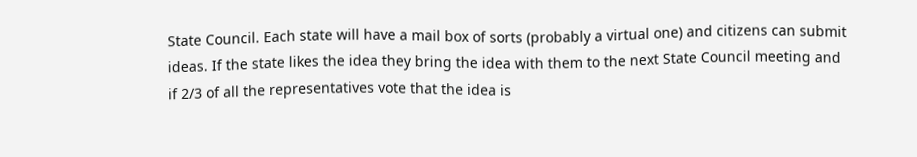State Council. Each state will have a mail box of sorts (probably a virtual one) and citizens can submit ideas. If the state likes the idea they bring the idea with them to the next State Council meeting and if 2/3 of all the representatives vote that the idea is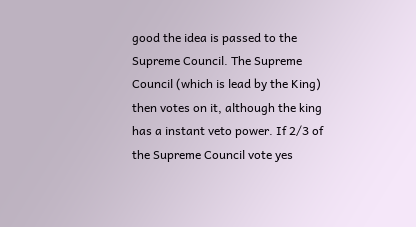good the idea is passed to the Supreme Council. The Supreme Council (which is lead by the King) then votes on it, although the king has a instant veto power. If 2/3 of the Supreme Council vote yes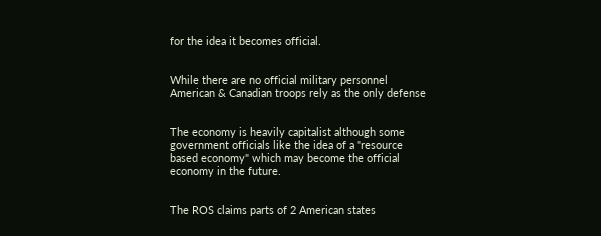for the idea it becomes official.


While there are no official military personnel American & Canadian troops rely as the only defense


The economy is heavily capitalist although some government officials like the idea of a "resource based economy" which may become the official economy in the future.


The ROS claims parts of 2 American states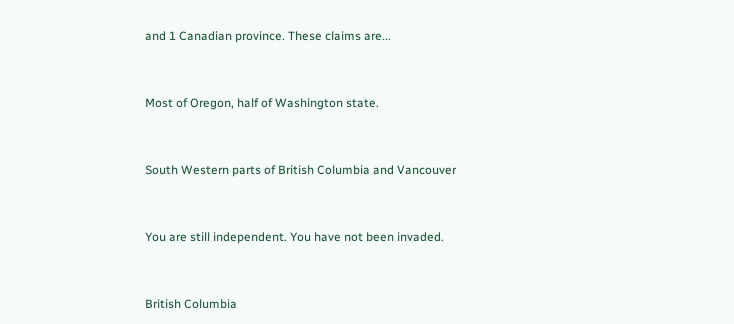and 1 Canadian province. These claims are...


Most of Oregon, half of Washington state.


South Western parts of British Columbia and Vancouver


You are still independent. You have not been invaded.


British Columbia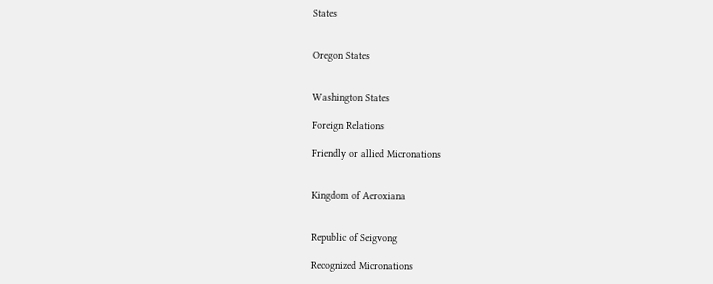States


Oregon States


Washington States

Foreign Relations

Friendly or allied Micronations


Kingdom of Aeroxiana


Republic of Seigvong

Recognized Micronations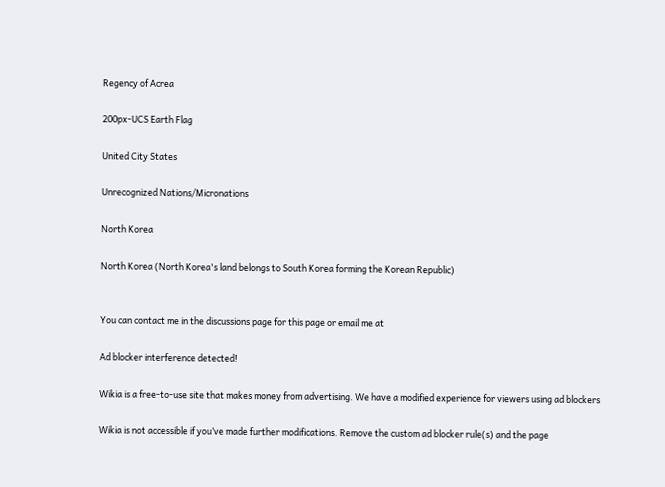Regency of Acrea

200px-UCS Earth Flag

United City States

Unrecognized Nations/Micronations

North Korea

North Korea (North Korea's land belongs to South Korea forming the Korean Republic)


You can contact me in the discussions page for this page or email me at

Ad blocker interference detected!

Wikia is a free-to-use site that makes money from advertising. We have a modified experience for viewers using ad blockers

Wikia is not accessible if you’ve made further modifications. Remove the custom ad blocker rule(s) and the page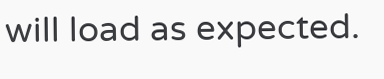will load as expected.